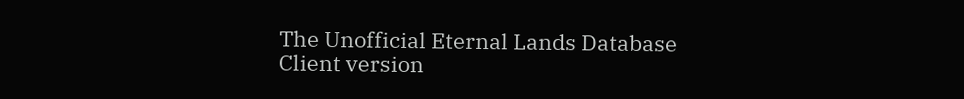The Unofficial Eternal Lands Database
Client version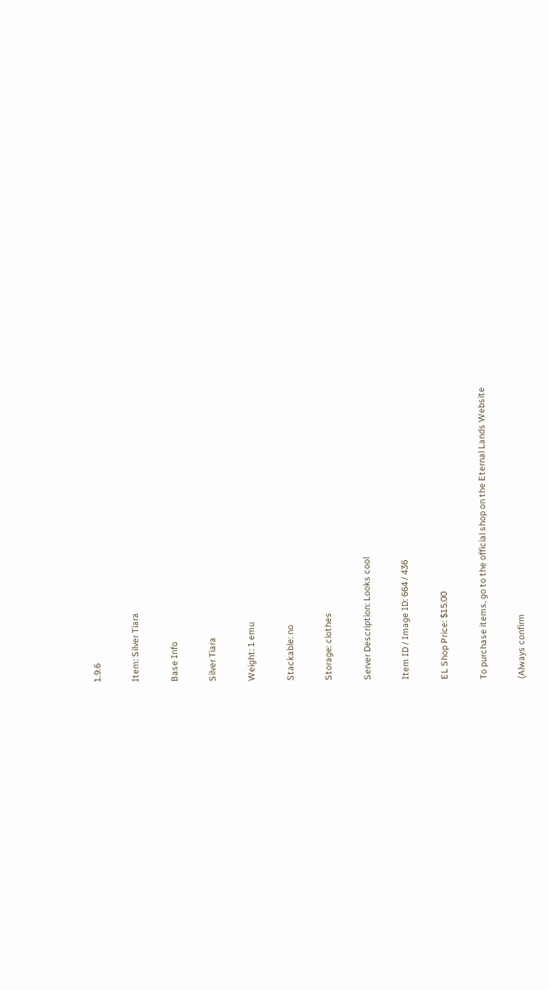1.9.6

Item: Silver Tiara

Base Info

Silver Tiara

Weight: 1 emu

Stackable: no

Storage: clothes

Server Description: Looks cool

Item ID / Image ID: 664 / 436

EL Shop Price: $15.00

To purchase items, go to the official shop on the Eternal Lands Website

(Always confirm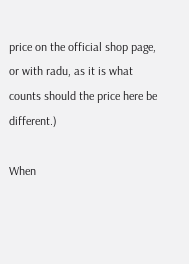price on the official shop page, or with radu, as it is what counts should the price here be different.)

When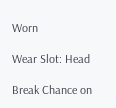Worn

Wear Slot: Head

Break Chance on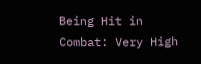Being Hit in Combat: Very High